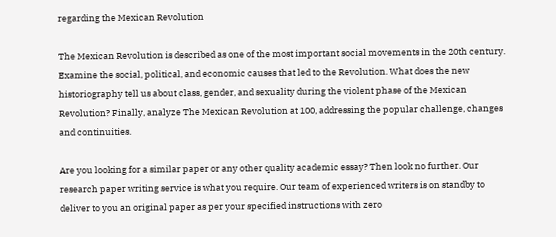regarding the Mexican Revolution

The Mexican Revolution is described as one of the most important social movements in the 20th century. Examine the social, political, and economic causes that led to the Revolution. What does the new historiography tell us about class, gender, and sexuality during the violent phase of the Mexican Revolution? Finally, analyze The Mexican Revolution at 100, addressing the popular challenge, changes and continuities.

Are you looking for a similar paper or any other quality academic essay? Then look no further. Our research paper writing service is what you require. Our team of experienced writers is on standby to deliver to you an original paper as per your specified instructions with zero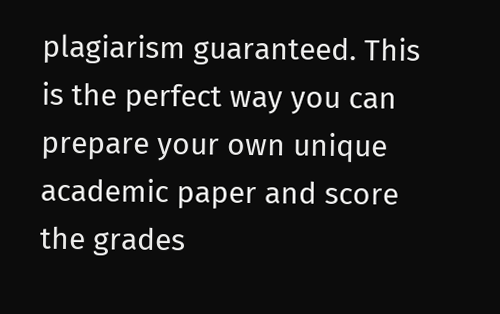plagiarism guaranteed. This is the perfect way you can prepare your own unique academic paper and score the grades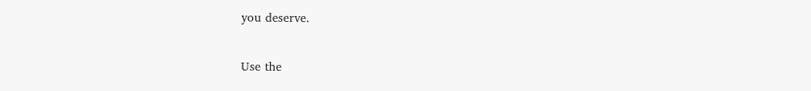you deserve.

Use the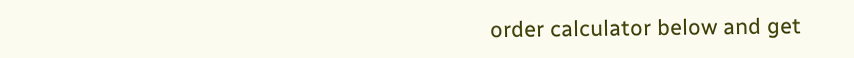order calculator below and get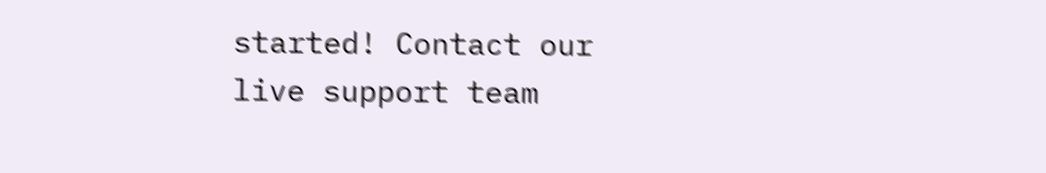started! Contact our live support team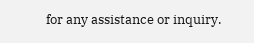for any assistance or inquiry.